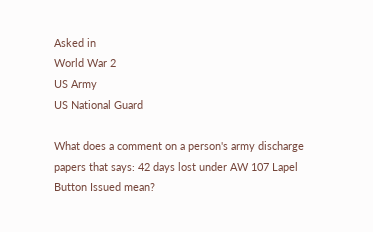Asked in
World War 2
US Army
US National Guard

What does a comment on a person's army discharge papers that says: 42 days lost under AW 107 Lapel Button Issued mean?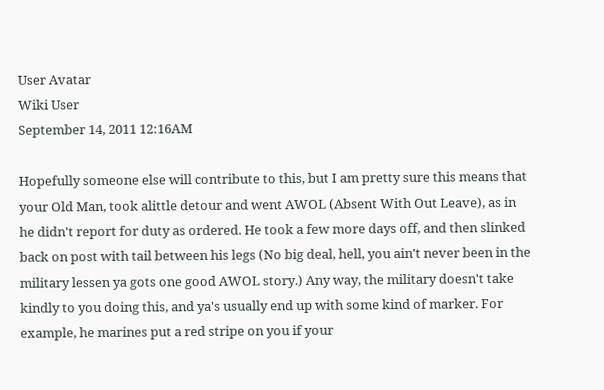User Avatar
Wiki User
September 14, 2011 12:16AM

Hopefully someone else will contribute to this, but I am pretty sure this means that your Old Man, took alittle detour and went AWOL (Absent With Out Leave), as in he didn't report for duty as ordered. He took a few more days off, and then slinked back on post with tail between his legs (No big deal, hell, you ain't never been in the military lessen ya gots one good AWOL story.) Any way, the military doesn't take kindly to you doing this, and ya's usually end up with some kind of marker. For example, he marines put a red stripe on you if your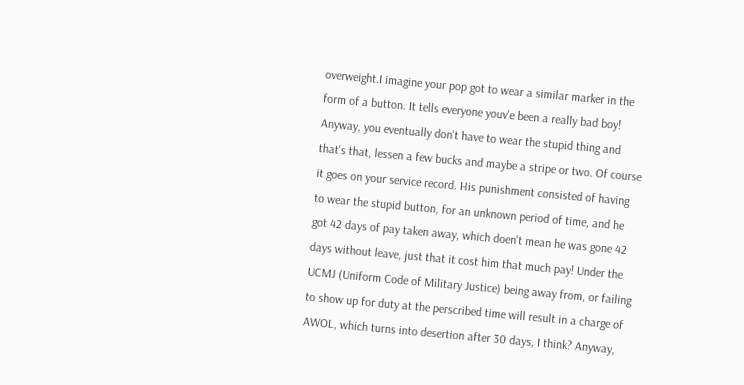overweight.I imagine your pop got to wear a similar marker in the form of a button. It tells everyone youv'e been a really bad boy! Anyway, you eventually don't have to wear the stupid thing and that's that, lessen a few bucks and maybe a stripe or two. Of course it goes on your service record. His punishment consisted of having to wear the stupid button, for an unknown period of time, and he got 42 days of pay taken away, which doen't mean he was gone 42 days without leave, just that it cost him that much pay! Under the UCMJ (Uniform Code of Military Justice) being away from, or failing to show up for duty at the perscribed time will result in a charge of AWOL, which turns into desertion after 30 days, I think? Anyway,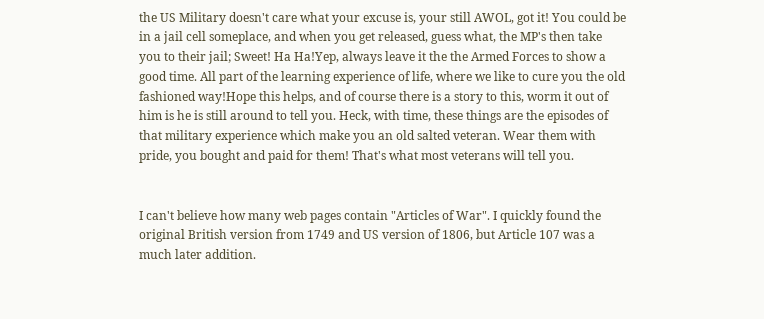the US Military doesn't care what your excuse is, your still AWOL, got it! You could be in a jail cell someplace, and when you get released, guess what, the MP's then take you to their jail; Sweet! Ha Ha!Yep, always leave it the the Armed Forces to show a good time. All part of the learning experience of life, where we like to cure you the old fashioned way!Hope this helps, and of course there is a story to this, worm it out of him is he is still around to tell you. Heck, with time, these things are the episodes of that military experience which make you an old salted veteran. Wear them with pride, you bought and paid for them! That's what most veterans will tell you.


I can't believe how many web pages contain "Articles of War". I quickly found the original British version from 1749 and US version of 1806, but Article 107 was a much later addition.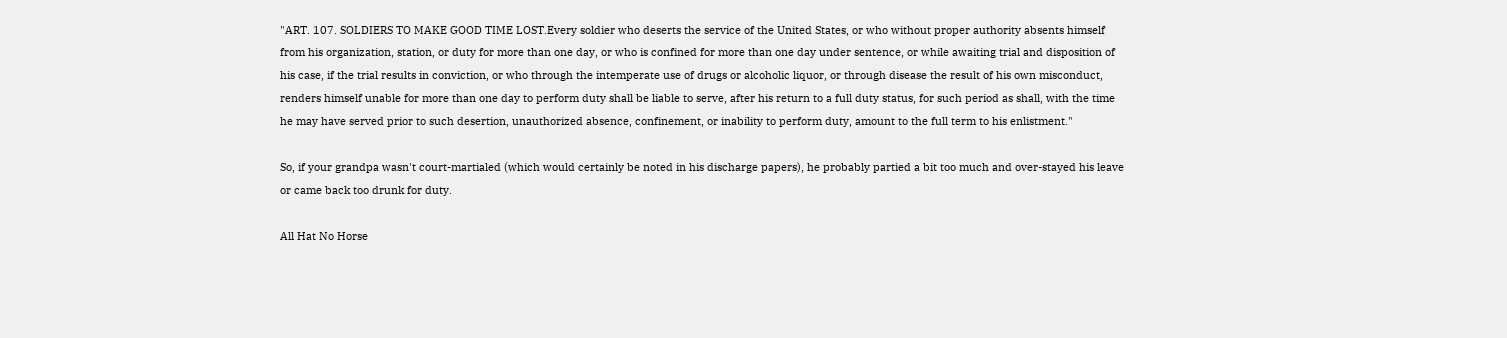"ART. 107. SOLDIERS TO MAKE GOOD TIME LOST.Every soldier who deserts the service of the United States, or who without proper authority absents himself from his organization, station, or duty for more than one day, or who is confined for more than one day under sentence, or while awaiting trial and disposition of his case, if the trial results in conviction, or who through the intemperate use of drugs or alcoholic liquor, or through disease the result of his own misconduct, renders himself unable for more than one day to perform duty shall be liable to serve, after his return to a full duty status, for such period as shall, with the time he may have served prior to such desertion, unauthorized absence, confinement, or inability to perform duty, amount to the full term to his enlistment."

So, if your grandpa wasn't court-martialed (which would certainly be noted in his discharge papers), he probably partied a bit too much and over-stayed his leave or came back too drunk for duty.

All Hat No Horse